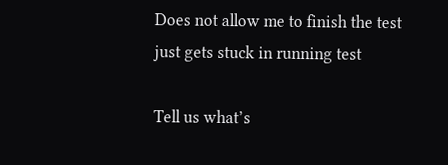Does not allow me to finish the test just gets stuck in running test

Tell us what’s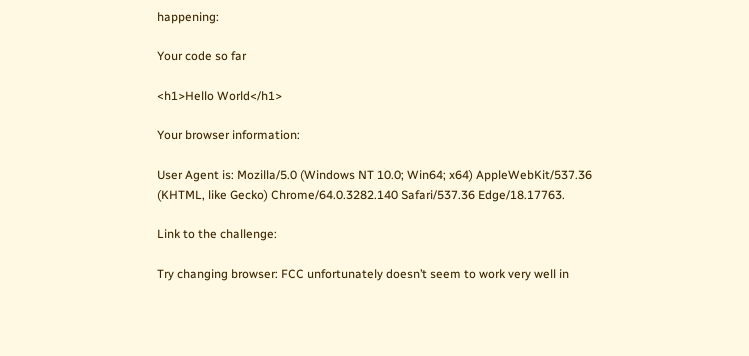happening:

Your code so far

<h1>Hello World</h1>

Your browser information:

User Agent is: Mozilla/5.0 (Windows NT 10.0; Win64; x64) AppleWebKit/537.36 (KHTML, like Gecko) Chrome/64.0.3282.140 Safari/537.36 Edge/18.17763.

Link to the challenge:

Try changing browser: FCC unfortunately doesn’t seem to work very well in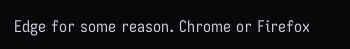Edge for some reason. Chrome or Firefox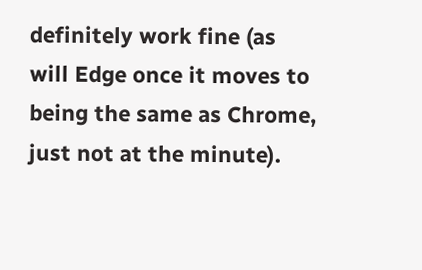definitely work fine (as will Edge once it moves to being the same as Chrome, just not at the minute).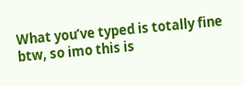What you’ve typed is totally fine btw, so imo this is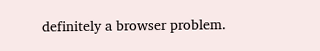definitely a browser problem.